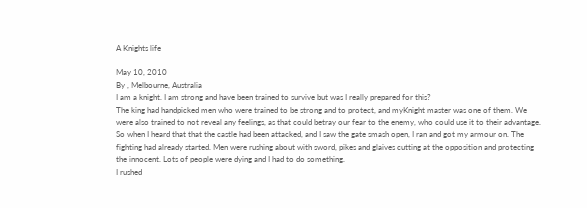A Knights life

May 10, 2010
By , Melbourne, Australia
I am a knight. I am strong and have been trained to survive but was I really prepared for this?
The king had handpicked men who were trained to be strong and to protect, and myKnight master was one of them. We were also trained to not reveal any feelings, as that could betray our fear to the enemy, who could use it to their advantage. So when I heard that that the castle had been attacked, and I saw the gate smash open, I ran and got my armour on. The fighting had already started. Men were rushing about with sword, pikes and glaives cutting at the opposition and protecting the innocent. Lots of people were dying and I had to do something.
I rushed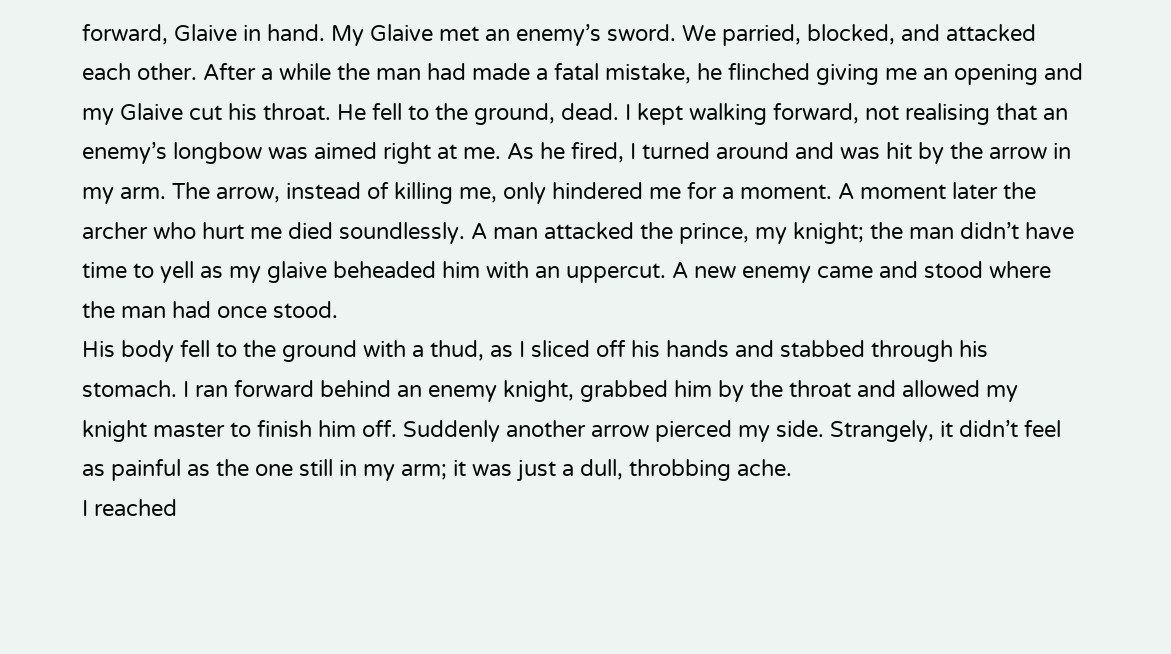forward, Glaive in hand. My Glaive met an enemy’s sword. We parried, blocked, and attacked each other. After a while the man had made a fatal mistake, he flinched giving me an opening and my Glaive cut his throat. He fell to the ground, dead. I kept walking forward, not realising that an enemy’s longbow was aimed right at me. As he fired, I turned around and was hit by the arrow in my arm. The arrow, instead of killing me, only hindered me for a moment. A moment later the archer who hurt me died soundlessly. A man attacked the prince, my knight; the man didn’t have time to yell as my glaive beheaded him with an uppercut. A new enemy came and stood where the man had once stood.
His body fell to the ground with a thud, as I sliced off his hands and stabbed through his stomach. I ran forward behind an enemy knight, grabbed him by the throat and allowed my knight master to finish him off. Suddenly another arrow pierced my side. Strangely, it didn’t feel as painful as the one still in my arm; it was just a dull, throbbing ache.
I reached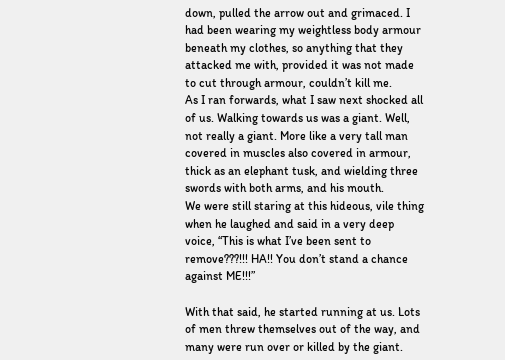down, pulled the arrow out and grimaced. I had been wearing my weightless body armour beneath my clothes, so anything that they attacked me with, provided it was not made to cut through armour, couldn’t kill me.
As I ran forwards, what I saw next shocked all of us. Walking towards us was a giant. Well, not really a giant. More like a very tall man covered in muscles also covered in armour, thick as an elephant tusk, and wielding three swords with both arms, and his mouth.
We were still staring at this hideous, vile thing when he laughed and said in a very deep voice, “This is what I’ve been sent to remove???!!! HA!! You don’t stand a chance against ME!!!”

With that said, he started running at us. Lots of men threw themselves out of the way, and many were run over or killed by the giant.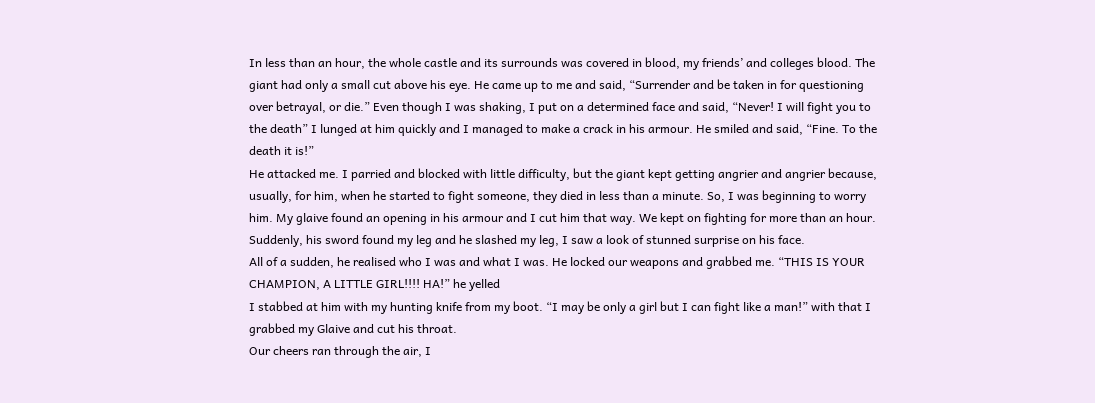In less than an hour, the whole castle and its surrounds was covered in blood, my friends’ and colleges blood. The giant had only a small cut above his eye. He came up to me and said, “Surrender and be taken in for questioning over betrayal, or die.” Even though I was shaking, I put on a determined face and said, “Never! I will fight you to the death” I lunged at him quickly and I managed to make a crack in his armour. He smiled and said, “Fine. To the death it is!”
He attacked me. I parried and blocked with little difficulty, but the giant kept getting angrier and angrier because, usually, for him, when he started to fight someone, they died in less than a minute. So, I was beginning to worry him. My glaive found an opening in his armour and I cut him that way. We kept on fighting for more than an hour. Suddenly, his sword found my leg and he slashed my leg, I saw a look of stunned surprise on his face.
All of a sudden, he realised who I was and what I was. He locked our weapons and grabbed me. “THIS IS YOUR CHAMPION, A LITTLE GIRL!!!! HA!” he yelled
I stabbed at him with my hunting knife from my boot. “I may be only a girl but I can fight like a man!” with that I grabbed my Glaive and cut his throat.
Our cheers ran through the air, I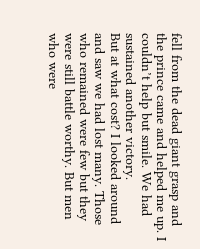fell from the dead giant grasp and the prince came and helped me up. I couldn’t help but smile. We had sustained another victory.
But at what cost? I looked around and saw we had lost many. Those who remained were few but they were still battle worthy. But men who were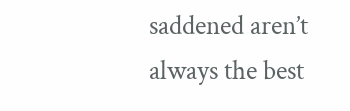saddened aren’t always the best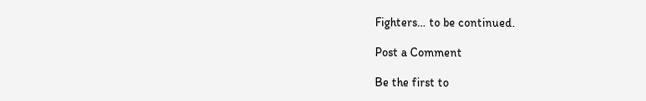Fighters… to be continued.

Post a Comment

Be the first to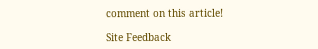comment on this article!

Site Feedback